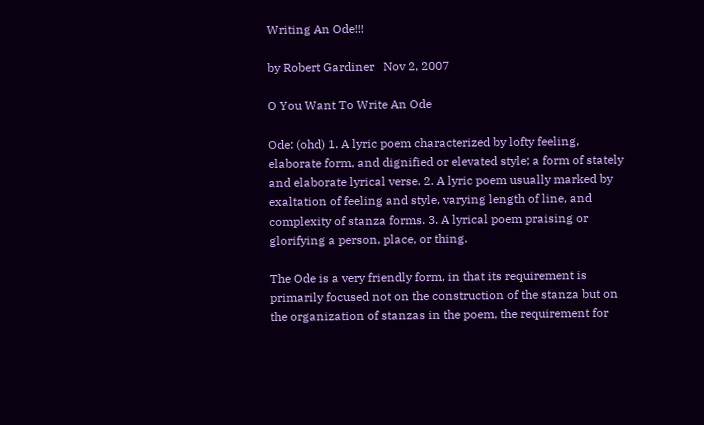Writing An Ode!!!

by Robert Gardiner   Nov 2, 2007

O You Want To Write An Ode

Ode: (ohd) 1. A lyric poem characterized by lofty feeling, elaborate form, and dignified or elevated style; a form of stately and elaborate lyrical verse. 2. A lyric poem usually marked by exaltation of feeling and style, varying length of line, and complexity of stanza forms. 3. A lyrical poem praising or glorifying a person, place, or thing.

The Ode is a very friendly form, in that its requirement is primarily focused not on the construction of the stanza but on the organization of stanzas in the poem, the requirement for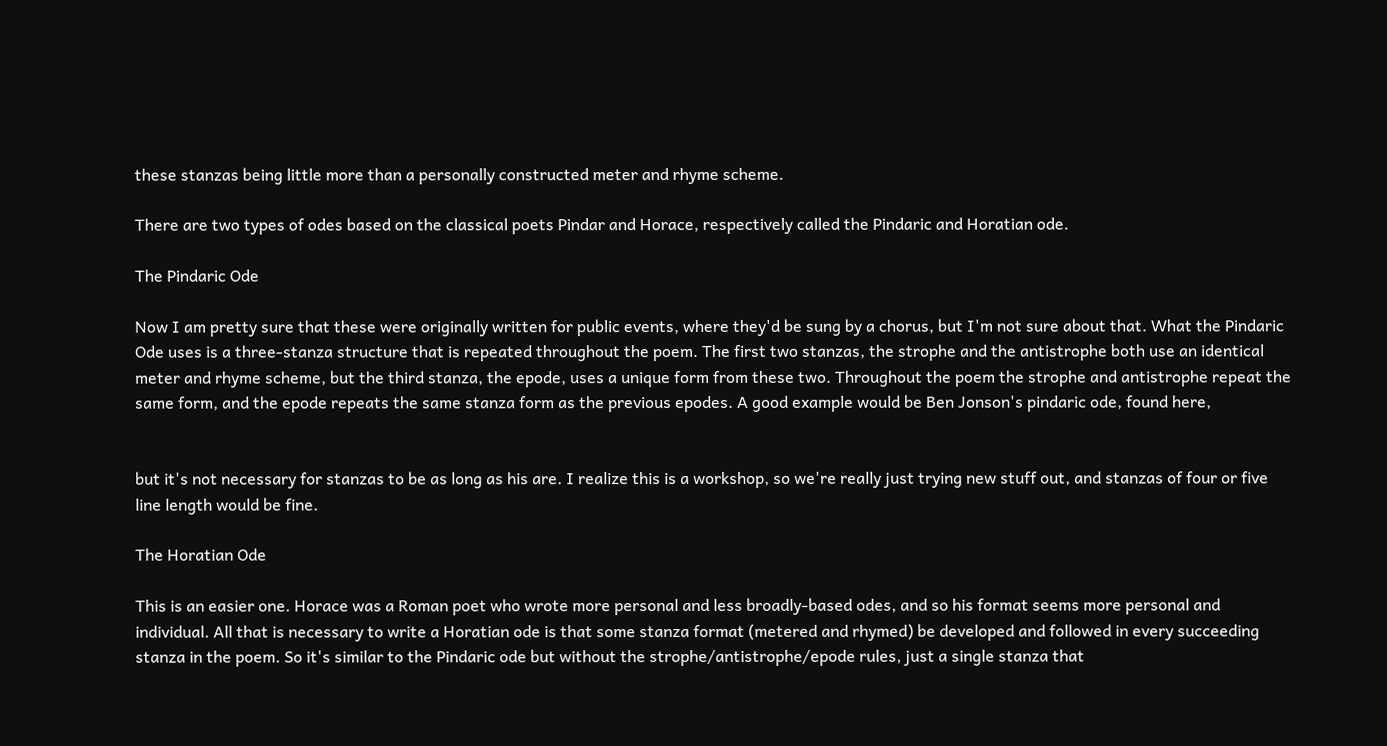these stanzas being little more than a personally constructed meter and rhyme scheme.

There are two types of odes based on the classical poets Pindar and Horace, respectively called the Pindaric and Horatian ode.

The Pindaric Ode

Now I am pretty sure that these were originally written for public events, where they'd be sung by a chorus, but I'm not sure about that. What the Pindaric Ode uses is a three-stanza structure that is repeated throughout the poem. The first two stanzas, the strophe and the antistrophe both use an identical meter and rhyme scheme, but the third stanza, the epode, uses a unique form from these two. Throughout the poem the strophe and antistrophe repeat the same form, and the epode repeats the same stanza form as the previous epodes. A good example would be Ben Jonson's pindaric ode, found here,


but it's not necessary for stanzas to be as long as his are. I realize this is a workshop, so we're really just trying new stuff out, and stanzas of four or five line length would be fine.

The Horatian Ode

This is an easier one. Horace was a Roman poet who wrote more personal and less broadly-based odes, and so his format seems more personal and individual. All that is necessary to write a Horatian ode is that some stanza format (metered and rhymed) be developed and followed in every succeeding stanza in the poem. So it's similar to the Pindaric ode but without the strophe/antistrophe/epode rules, just a single stanza that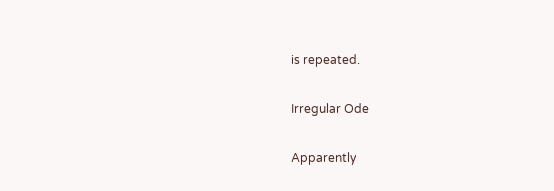is repeated.

Irregular Ode

Apparently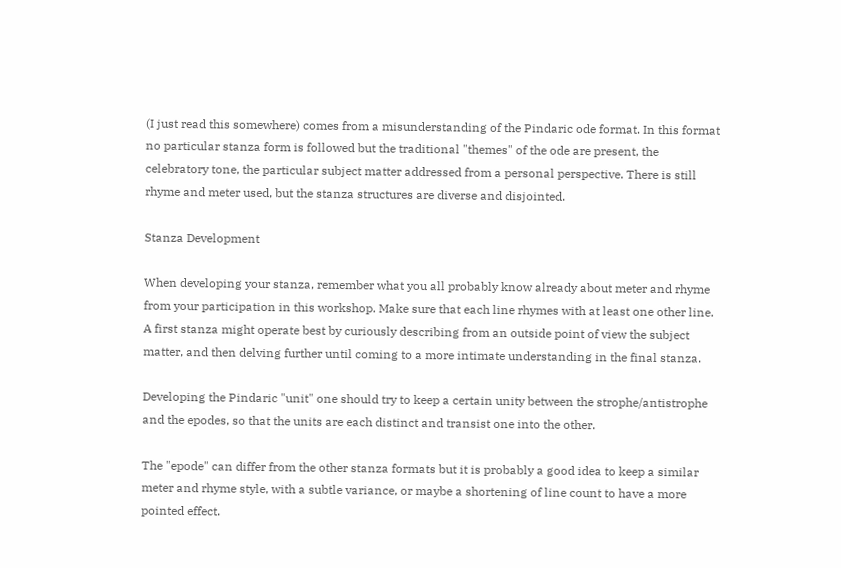(I just read this somewhere) comes from a misunderstanding of the Pindaric ode format. In this format no particular stanza form is followed but the traditional "themes" of the ode are present, the celebratory tone, the particular subject matter addressed from a personal perspective. There is still rhyme and meter used, but the stanza structures are diverse and disjointed.

Stanza Development

When developing your stanza, remember what you all probably know already about meter and rhyme from your participation in this workshop. Make sure that each line rhymes with at least one other line. A first stanza might operate best by curiously describing from an outside point of view the subject matter, and then delving further until coming to a more intimate understanding in the final stanza.

Developing the Pindaric "unit" one should try to keep a certain unity between the strophe/antistrophe and the epodes, so that the units are each distinct and transist one into the other.

The "epode" can differ from the other stanza formats but it is probably a good idea to keep a similar meter and rhyme style, with a subtle variance, or maybe a shortening of line count to have a more pointed effect.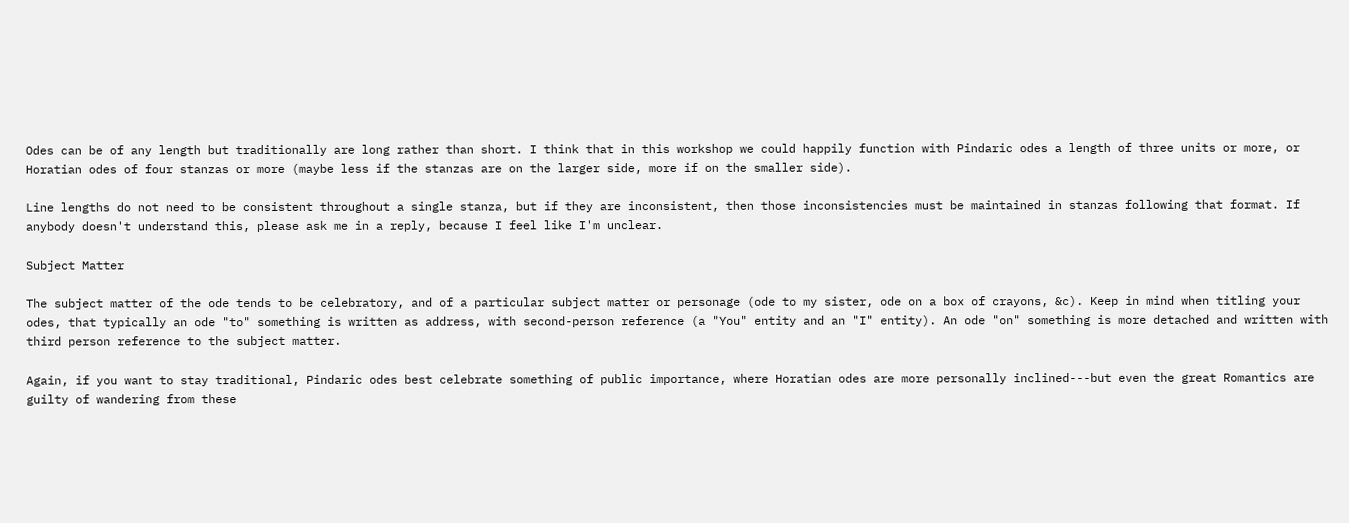Odes can be of any length but traditionally are long rather than short. I think that in this workshop we could happily function with Pindaric odes a length of three units or more, or Horatian odes of four stanzas or more (maybe less if the stanzas are on the larger side, more if on the smaller side).

Line lengths do not need to be consistent throughout a single stanza, but if they are inconsistent, then those inconsistencies must be maintained in stanzas following that format. If anybody doesn't understand this, please ask me in a reply, because I feel like I'm unclear.

Subject Matter

The subject matter of the ode tends to be celebratory, and of a particular subject matter or personage (ode to my sister, ode on a box of crayons, &c). Keep in mind when titling your odes, that typically an ode "to" something is written as address, with second-person reference (a "You" entity and an "I" entity). An ode "on" something is more detached and written with third person reference to the subject matter.

Again, if you want to stay traditional, Pindaric odes best celebrate something of public importance, where Horatian odes are more personally inclined---but even the great Romantics are guilty of wandering from these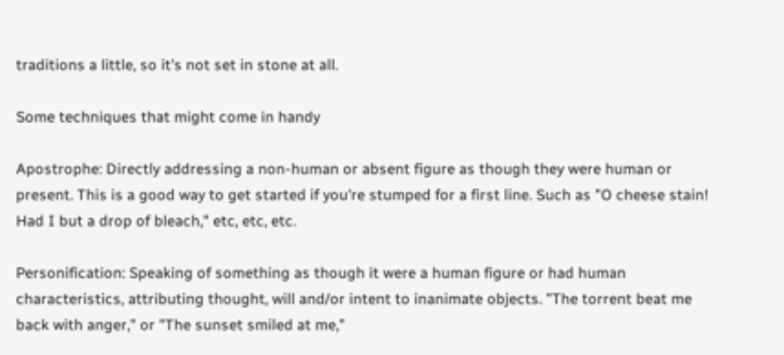traditions a little, so it's not set in stone at all.

Some techniques that might come in handy

Apostrophe: Directly addressing a non-human or absent figure as though they were human or present. This is a good way to get started if you're stumped for a first line. Such as "O cheese stain! Had I but a drop of bleach," etc, etc, etc.

Personification: Speaking of something as though it were a human figure or had human characteristics, attributing thought, will and/or intent to inanimate objects. "The torrent beat me back with anger," or "The sunset smiled at me,"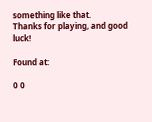something like that.
Thanks for playing, and good luck!

Found at:

0 0